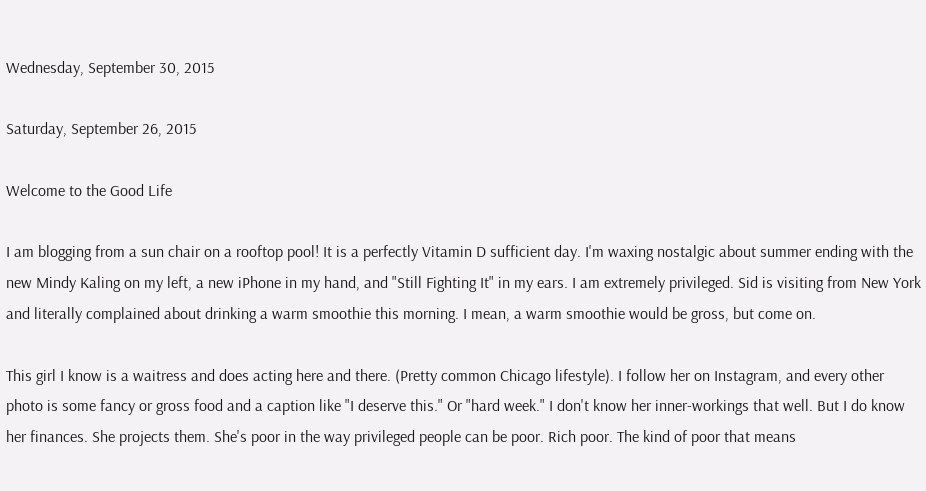Wednesday, September 30, 2015

Saturday, September 26, 2015

Welcome to the Good Life

I am blogging from a sun chair on a rooftop pool! It is a perfectly Vitamin D sufficient day. I'm waxing nostalgic about summer ending with the new Mindy Kaling on my left, a new iPhone in my hand, and "Still Fighting It" in my ears. I am extremely privileged. Sid is visiting from New York and literally complained about drinking a warm smoothie this morning. I mean, a warm smoothie would be gross, but come on.

This girl I know is a waitress and does acting here and there. (Pretty common Chicago lifestyle). I follow her on Instagram, and every other photo is some fancy or gross food and a caption like "I deserve this." Or "hard week." I don't know her inner-workings that well. But I do know her finances. She projects them. She's poor in the way privileged people can be poor. Rich poor. The kind of poor that means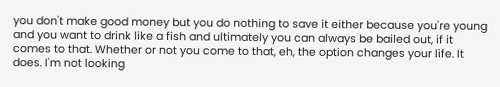you don't make good money but you do nothing to save it either because you're young and you want to drink like a fish and ultimately you can always be bailed out, if it comes to that. Whether or not you come to that, eh, the option changes your life. It does. I'm not looking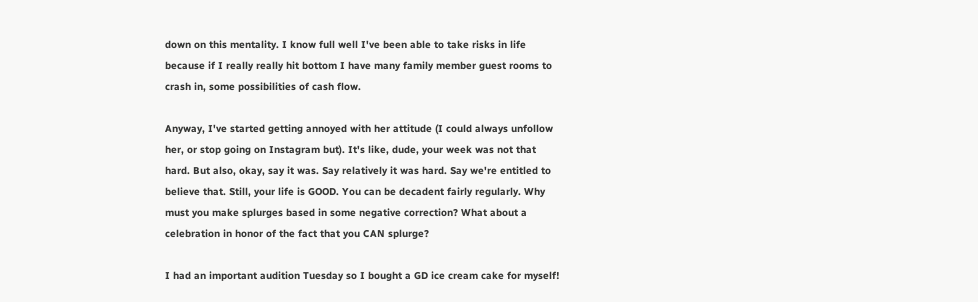down on this mentality. I know full well I've been able to take risks in life because if I really really hit bottom I have many family member guest rooms to crash in, some possibilities of cash flow.

Anyway, I've started getting annoyed with her attitude (I could always unfollow her, or stop going on Instagram but). It's like, dude, your week was not that hard. But also, okay, say it was. Say relatively it was hard. Say we're entitled to believe that. Still, your life is GOOD. You can be decadent fairly regularly. Why must you make splurges based in some negative correction? What about a celebration in honor of the fact that you CAN splurge?

I had an important audition Tuesday so I bought a GD ice cream cake for myself!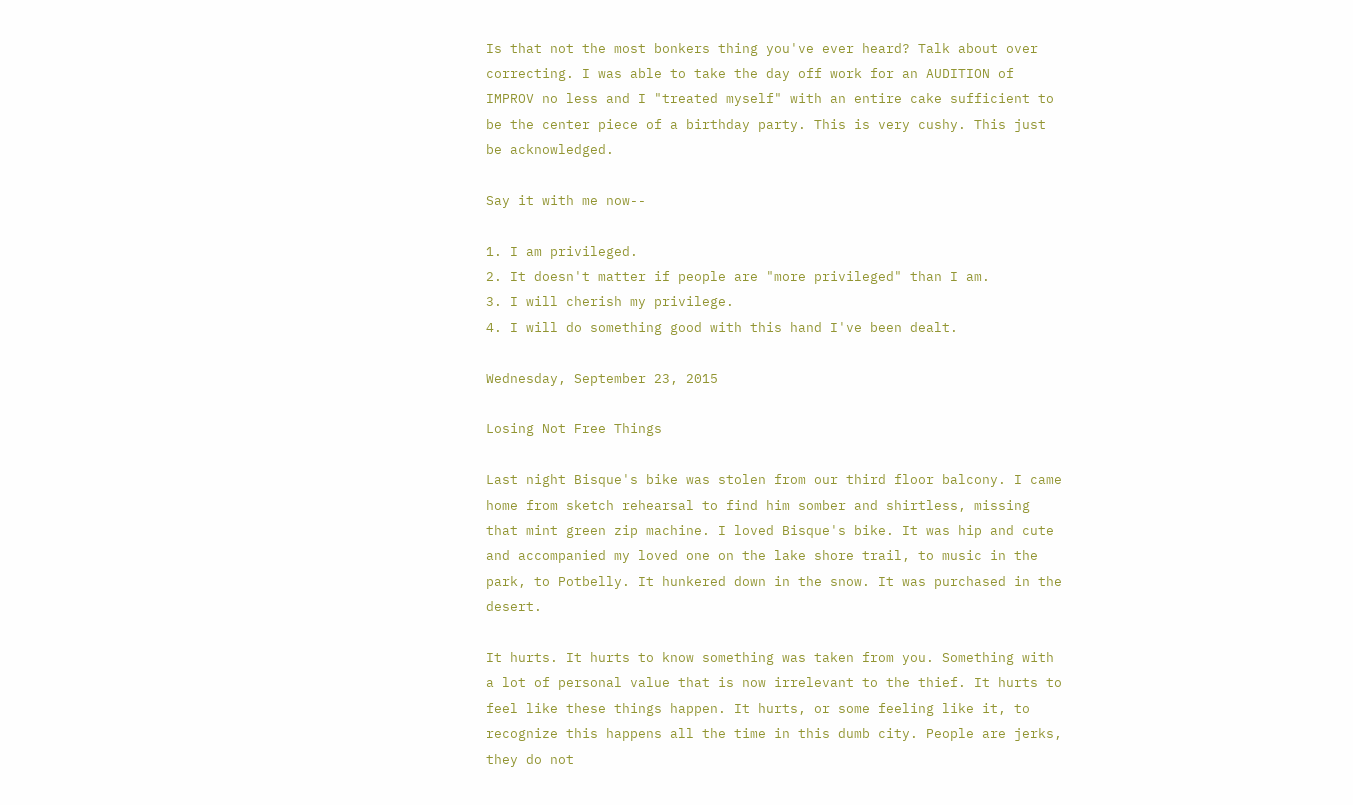Is that not the most bonkers thing you've ever heard? Talk about over correcting. I was able to take the day off work for an AUDITION of IMPROV no less and I "treated myself" with an entire cake sufficient to be the center piece of a birthday party. This is very cushy. This just be acknowledged.

Say it with me now--

1. I am privileged.
2. It doesn't matter if people are "more privileged" than I am.
3. I will cherish my privilege.
4. I will do something good with this hand I've been dealt.

Wednesday, September 23, 2015

Losing Not Free Things

Last night Bisque's bike was stolen from our third floor balcony. I came home from sketch rehearsal to find him somber and shirtless, missing that mint green zip machine. I loved Bisque's bike. It was hip and cute and accompanied my loved one on the lake shore trail, to music in the park, to Potbelly. It hunkered down in the snow. It was purchased in the desert.

It hurts. It hurts to know something was taken from you. Something with a lot of personal value that is now irrelevant to the thief. It hurts to feel like these things happen. It hurts, or some feeling like it, to recognize this happens all the time in this dumb city. People are jerks, they do not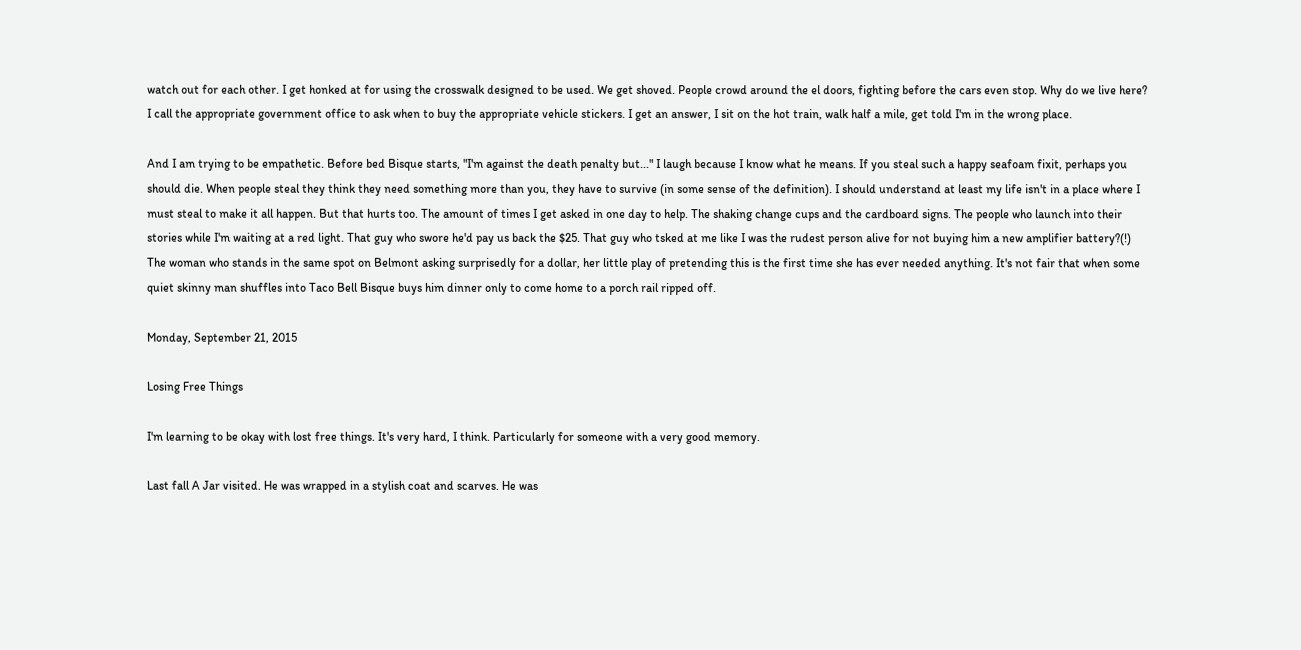watch out for each other. I get honked at for using the crosswalk designed to be used. We get shoved. People crowd around the el doors, fighting before the cars even stop. Why do we live here? I call the appropriate government office to ask when to buy the appropriate vehicle stickers. I get an answer, I sit on the hot train, walk half a mile, get told I'm in the wrong place.

And I am trying to be empathetic. Before bed Bisque starts, "I'm against the death penalty but..." I laugh because I know what he means. If you steal such a happy seafoam fixit, perhaps you should die. When people steal they think they need something more than you, they have to survive (in some sense of the definition). I should understand at least my life isn't in a place where I must steal to make it all happen. But that hurts too. The amount of times I get asked in one day to help. The shaking change cups and the cardboard signs. The people who launch into their stories while I'm waiting at a red light. That guy who swore he'd pay us back the $25. That guy who tsked at me like I was the rudest person alive for not buying him a new amplifier battery?(!) The woman who stands in the same spot on Belmont asking surprisedly for a dollar, her little play of pretending this is the first time she has ever needed anything. It's not fair that when some quiet skinny man shuffles into Taco Bell Bisque buys him dinner only to come home to a porch rail ripped off.

Monday, September 21, 2015

Losing Free Things

I'm learning to be okay with lost free things. It's very hard, I think. Particularly for someone with a very good memory.

Last fall A Jar visited. He was wrapped in a stylish coat and scarves. He was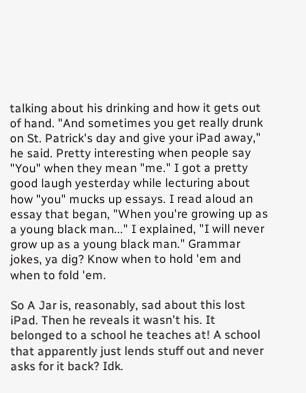talking about his drinking and how it gets out of hand. "And sometimes you get really drunk on St. Patrick's day and give your iPad away," he said. Pretty interesting when people say "You" when they mean "me." I got a pretty good laugh yesterday while lecturing about how "you" mucks up essays. I read aloud an essay that began, "When you're growing up as a young black man..." I explained, "I will never grow up as a young black man." Grammar jokes, ya dig? Know when to hold 'em and when to fold 'em.

So A Jar is, reasonably, sad about this lost iPad. Then he reveals it wasn't his. It belonged to a school he teaches at! A school that apparently just lends stuff out and never asks for it back? Idk.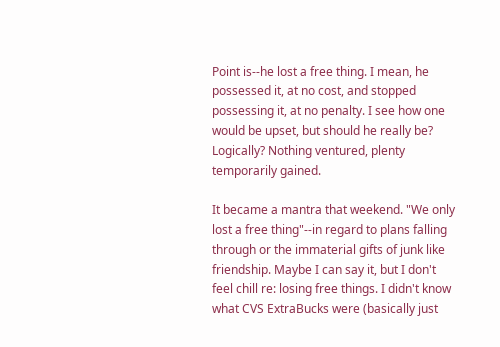Point is--he lost a free thing. I mean, he possessed it, at no cost, and stopped possessing it, at no penalty. I see how one would be upset, but should he really be? Logically? Nothing ventured, plenty temporarily gained.

It became a mantra that weekend. "We only lost a free thing"--in regard to plans falling through or the immaterial gifts of junk like friendship. Maybe I can say it, but I don't feel chill re: losing free things. I didn't know what CVS ExtraBucks were (basically just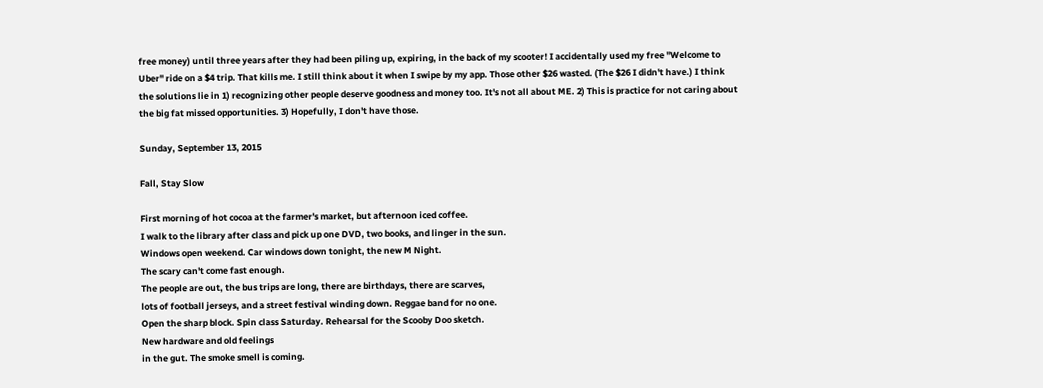free money) until three years after they had been piling up, expiring, in the back of my scooter! I accidentally used my free "Welcome to Uber" ride on a $4 trip. That kills me. I still think about it when I swipe by my app. Those other $26 wasted. (The $26 I didn't have.) I think the solutions lie in 1) recognizing other people deserve goodness and money too. It's not all about ME. 2) This is practice for not caring about the big fat missed opportunities. 3) Hopefully, I don't have those.

Sunday, September 13, 2015

Fall, Stay Slow

First morning of hot cocoa at the farmer's market, but afternoon iced coffee.
I walk to the library after class and pick up one DVD, two books, and linger in the sun.
Windows open weekend. Car windows down tonight, the new M Night.
The scary can't come fast enough.
The people are out, the bus trips are long, there are birthdays, there are scarves,
lots of football jerseys, and a street festival winding down. Reggae band for no one.
Open the sharp block. Spin class Saturday. Rehearsal for the Scooby Doo sketch.
New hardware and old feelings
in the gut. The smoke smell is coming.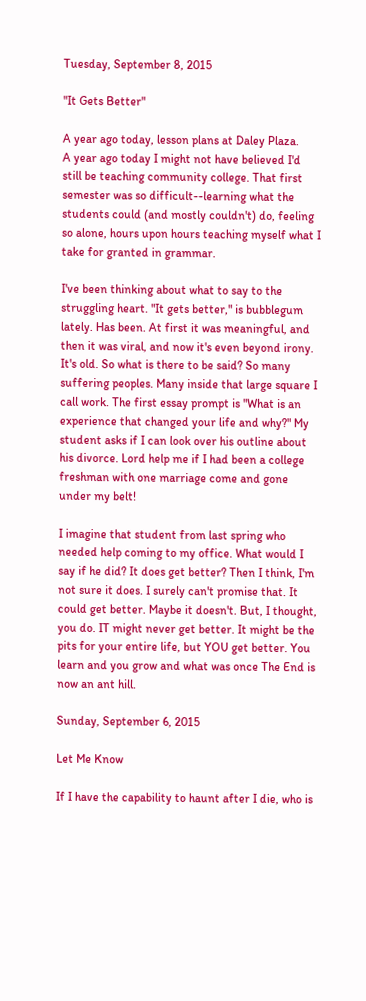Tuesday, September 8, 2015

"It Gets Better"

A year ago today, lesson plans at Daley Plaza.
A year ago today I might not have believed I'd still be teaching community college. That first semester was so difficult--learning what the students could (and mostly couldn't) do, feeling so alone, hours upon hours teaching myself what I take for granted in grammar.

I've been thinking about what to say to the struggling heart. "It gets better," is bubblegum lately. Has been. At first it was meaningful, and then it was viral, and now it's even beyond irony. It's old. So what is there to be said? So many suffering peoples. Many inside that large square I call work. The first essay prompt is "What is an experience that changed your life and why?" My student asks if I can look over his outline about his divorce. Lord help me if I had been a college freshman with one marriage come and gone under my belt!

I imagine that student from last spring who needed help coming to my office. What would I say if he did? It does get better? Then I think, I'm not sure it does. I surely can't promise that. It could get better. Maybe it doesn't. But, I thought, you do. IT might never get better. It might be the pits for your entire life, but YOU get better. You learn and you grow and what was once The End is now an ant hill.

Sunday, September 6, 2015

Let Me Know

If I have the capability to haunt after I die, who is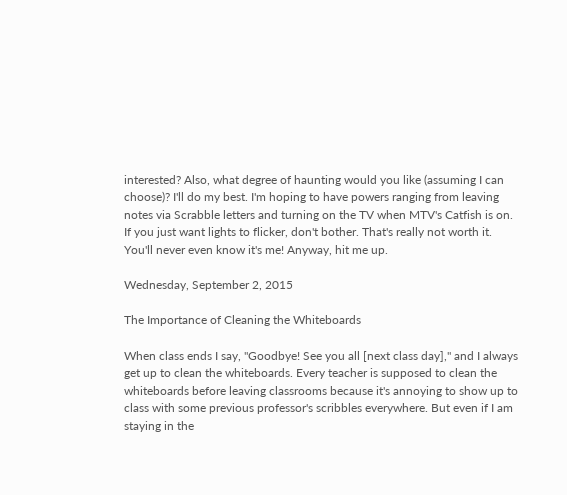interested? Also, what degree of haunting would you like (assuming I can choose)? I'll do my best. I'm hoping to have powers ranging from leaving notes via Scrabble letters and turning on the TV when MTV's Catfish is on. If you just want lights to flicker, don't bother. That's really not worth it. You'll never even know it's me! Anyway, hit me up.

Wednesday, September 2, 2015

The Importance of Cleaning the Whiteboards

When class ends I say, "Goodbye! See you all [next class day]," and I always get up to clean the whiteboards. Every teacher is supposed to clean the whiteboards before leaving classrooms because it's annoying to show up to class with some previous professor's scribbles everywhere. But even if I am staying in the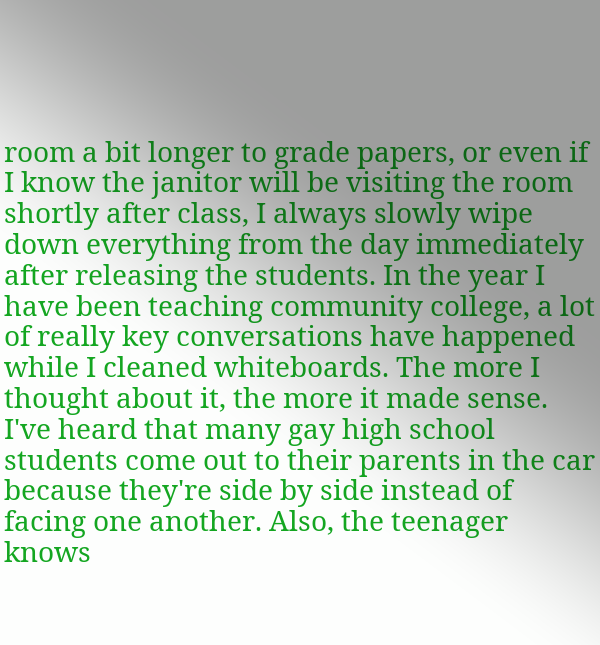room a bit longer to grade papers, or even if I know the janitor will be visiting the room shortly after class, I always slowly wipe down everything from the day immediately after releasing the students. In the year I have been teaching community college, a lot of really key conversations have happened while I cleaned whiteboards. The more I thought about it, the more it made sense. I've heard that many gay high school students come out to their parents in the car because they're side by side instead of facing one another. Also, the teenager knows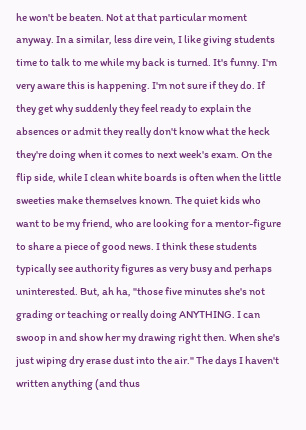he won't be beaten. Not at that particular moment anyway. In a similar, less dire vein, I like giving students time to talk to me while my back is turned. It's funny. I'm very aware this is happening. I'm not sure if they do. If they get why suddenly they feel ready to explain the absences or admit they really don't know what the heck they're doing when it comes to next week's exam. On the flip side, while I clean white boards is often when the little sweeties make themselves known. The quiet kids who want to be my friend, who are looking for a mentor-figure to share a piece of good news. I think these students typically see authority figures as very busy and perhaps uninterested. But, ah ha, "those five minutes she's not grading or teaching or really doing ANYTHING. I can swoop in and show her my drawing right then. When she's just wiping dry erase dust into the air." The days I haven't written anything (and thus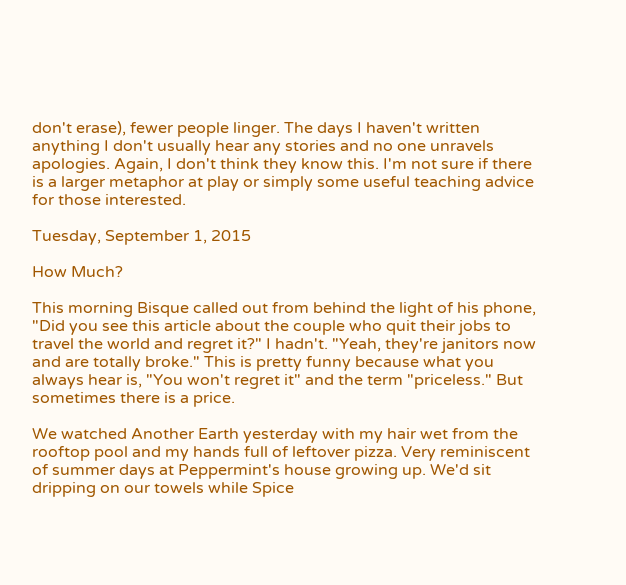don't erase), fewer people linger. The days I haven't written anything I don't usually hear any stories and no one unravels apologies. Again, I don't think they know this. I'm not sure if there is a larger metaphor at play or simply some useful teaching advice for those interested.

Tuesday, September 1, 2015

How Much?

This morning Bisque called out from behind the light of his phone, "Did you see this article about the couple who quit their jobs to travel the world and regret it?" I hadn't. "Yeah, they're janitors now and are totally broke." This is pretty funny because what you always hear is, "You won't regret it" and the term "priceless." But sometimes there is a price.

We watched Another Earth yesterday with my hair wet from the rooftop pool and my hands full of leftover pizza. Very reminiscent of summer days at Peppermint's house growing up. We'd sit dripping on our towels while Spice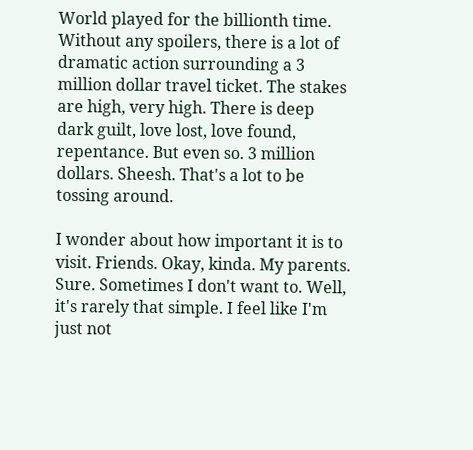World played for the billionth time. Without any spoilers, there is a lot of dramatic action surrounding a 3 million dollar travel ticket. The stakes are high, very high. There is deep dark guilt, love lost, love found, repentance. But even so. 3 million dollars. Sheesh. That's a lot to be tossing around.

I wonder about how important it is to visit. Friends. Okay, kinda. My parents. Sure. Sometimes I don't want to. Well, it's rarely that simple. I feel like I'm just not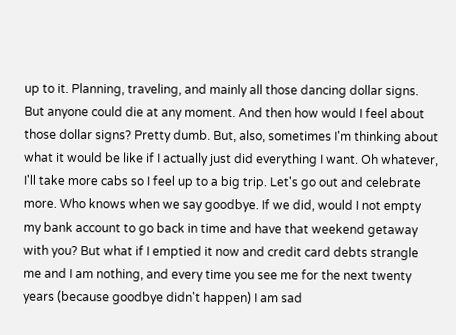up to it. Planning, traveling, and mainly all those dancing dollar signs. But anyone could die at any moment. And then how would I feel about those dollar signs? Pretty dumb. But, also, sometimes I'm thinking about what it would be like if I actually just did everything I want. Oh whatever, I'll take more cabs so I feel up to a big trip. Let's go out and celebrate more. Who knows when we say goodbye. If we did, would I not empty my bank account to go back in time and have that weekend getaway with you? But what if I emptied it now and credit card debts strangle me and I am nothing, and every time you see me for the next twenty years (because goodbye didn't happen) I am sad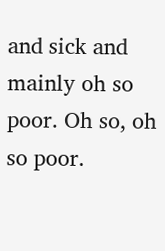and sick and mainly oh so poor. Oh so, oh so poor.